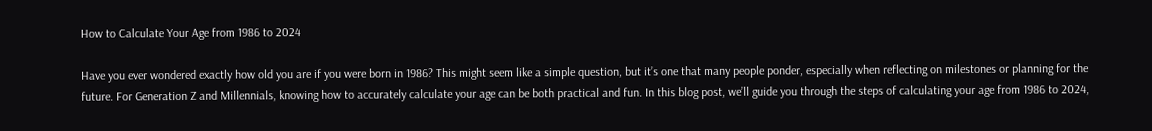How to Calculate Your Age from 1986 to 2024

Have you ever wondered exactly how old you are if you were born in 1986? This might seem like a simple question, but it’s one that many people ponder, especially when reflecting on milestones or planning for the future. For Generation Z and Millennials, knowing how to accurately calculate your age can be both practical and fun. In this blog post, we’ll guide you through the steps of calculating your age from 1986 to 2024,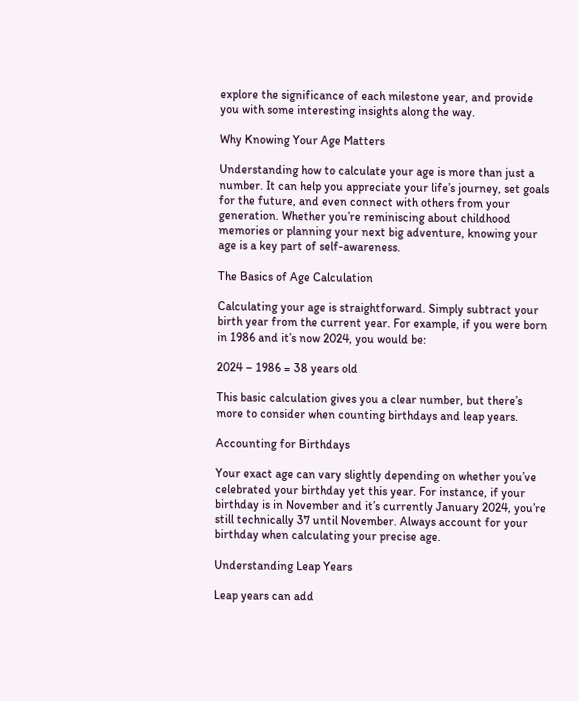explore the significance of each milestone year, and provide you with some interesting insights along the way.

Why Knowing Your Age Matters

Understanding how to calculate your age is more than just a number. It can help you appreciate your life’s journey, set goals for the future, and even connect with others from your generation. Whether you’re reminiscing about childhood memories or planning your next big adventure, knowing your age is a key part of self-awareness.

The Basics of Age Calculation

Calculating your age is straightforward. Simply subtract your birth year from the current year. For example, if you were born in 1986 and it’s now 2024, you would be:

2024 – 1986 = 38 years old

This basic calculation gives you a clear number, but there’s more to consider when counting birthdays and leap years.

Accounting for Birthdays

Your exact age can vary slightly depending on whether you’ve celebrated your birthday yet this year. For instance, if your birthday is in November and it’s currently January 2024, you’re still technically 37 until November. Always account for your birthday when calculating your precise age.

Understanding Leap Years

Leap years can add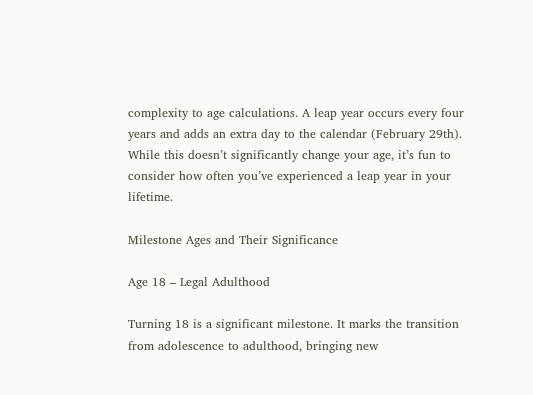complexity to age calculations. A leap year occurs every four years and adds an extra day to the calendar (February 29th). While this doesn’t significantly change your age, it’s fun to consider how often you’ve experienced a leap year in your lifetime.

Milestone Ages and Their Significance

Age 18 – Legal Adulthood

Turning 18 is a significant milestone. It marks the transition from adolescence to adulthood, bringing new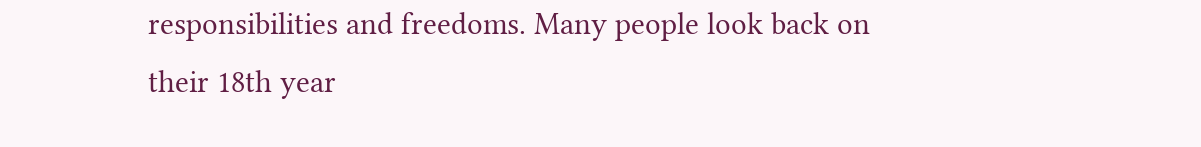responsibilities and freedoms. Many people look back on their 18th year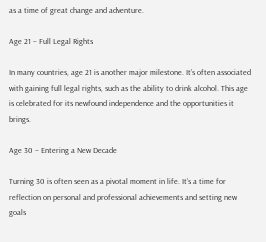as a time of great change and adventure.

Age 21 – Full Legal Rights

In many countries, age 21 is another major milestone. It’s often associated with gaining full legal rights, such as the ability to drink alcohol. This age is celebrated for its newfound independence and the opportunities it brings.

Age 30 – Entering a New Decade

Turning 30 is often seen as a pivotal moment in life. It’s a time for reflection on personal and professional achievements and setting new goals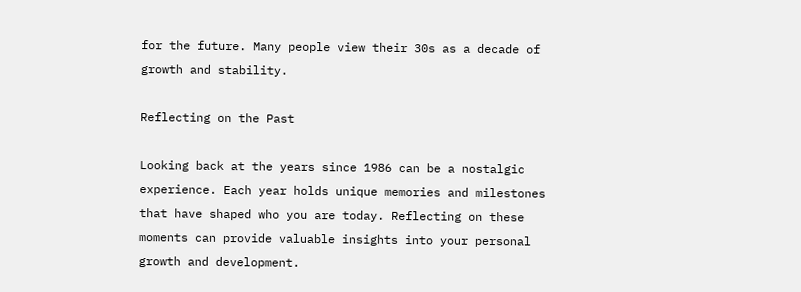for the future. Many people view their 30s as a decade of growth and stability.

Reflecting on the Past

Looking back at the years since 1986 can be a nostalgic experience. Each year holds unique memories and milestones that have shaped who you are today. Reflecting on these moments can provide valuable insights into your personal growth and development.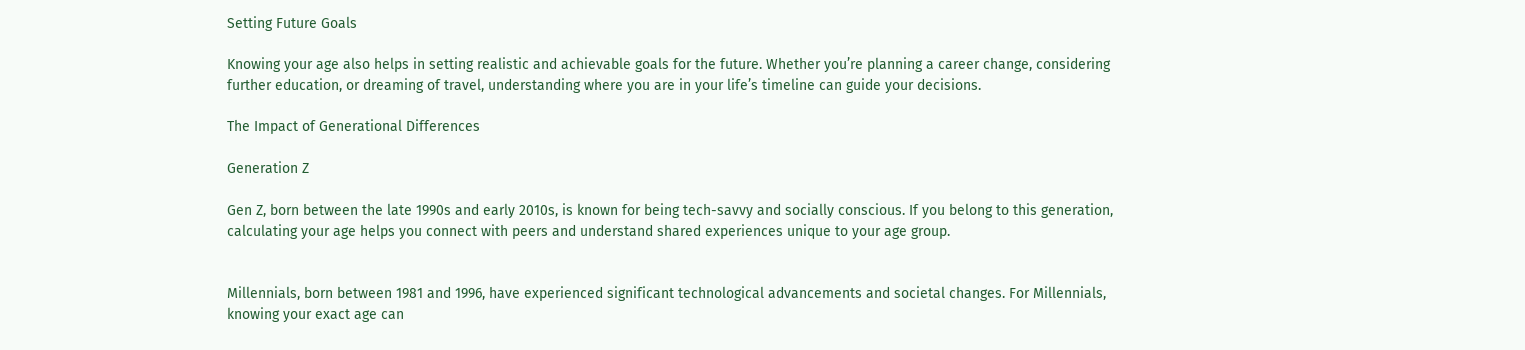Setting Future Goals

Knowing your age also helps in setting realistic and achievable goals for the future. Whether you’re planning a career change, considering further education, or dreaming of travel, understanding where you are in your life’s timeline can guide your decisions.

The Impact of Generational Differences

Generation Z

Gen Z, born between the late 1990s and early 2010s, is known for being tech-savvy and socially conscious. If you belong to this generation, calculating your age helps you connect with peers and understand shared experiences unique to your age group.


Millennials, born between 1981 and 1996, have experienced significant technological advancements and societal changes. For Millennials, knowing your exact age can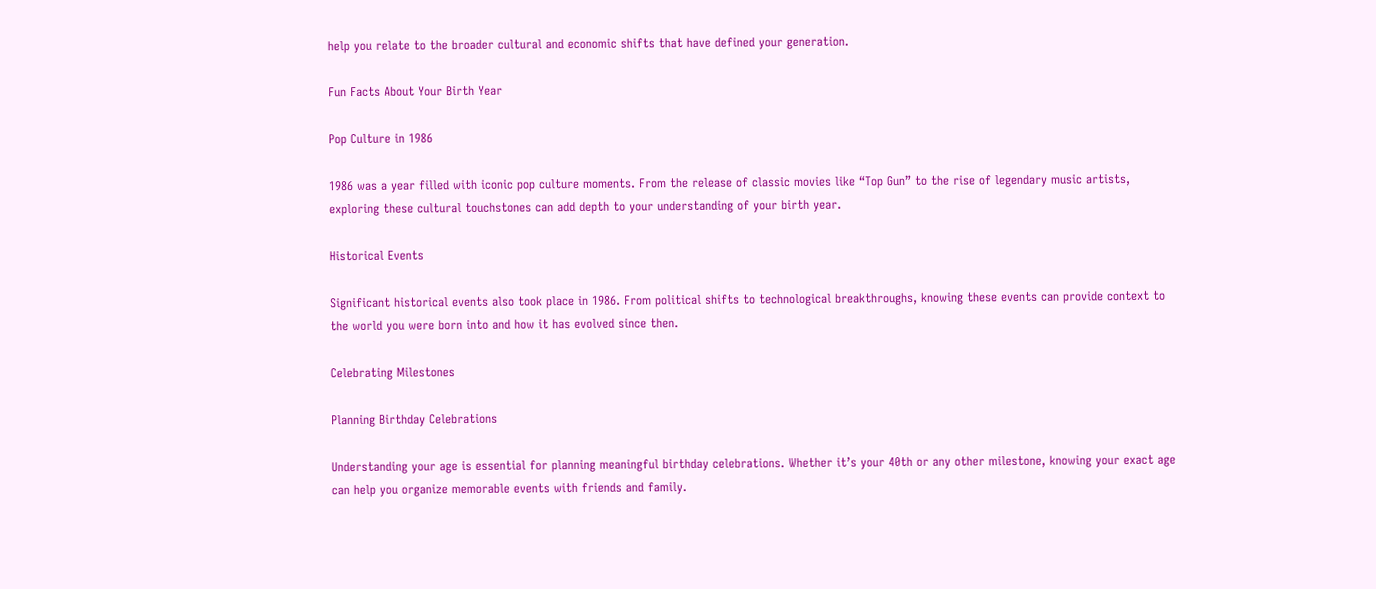help you relate to the broader cultural and economic shifts that have defined your generation.

Fun Facts About Your Birth Year

Pop Culture in 1986

1986 was a year filled with iconic pop culture moments. From the release of classic movies like “Top Gun” to the rise of legendary music artists, exploring these cultural touchstones can add depth to your understanding of your birth year.

Historical Events

Significant historical events also took place in 1986. From political shifts to technological breakthroughs, knowing these events can provide context to the world you were born into and how it has evolved since then.

Celebrating Milestones

Planning Birthday Celebrations

Understanding your age is essential for planning meaningful birthday celebrations. Whether it’s your 40th or any other milestone, knowing your exact age can help you organize memorable events with friends and family.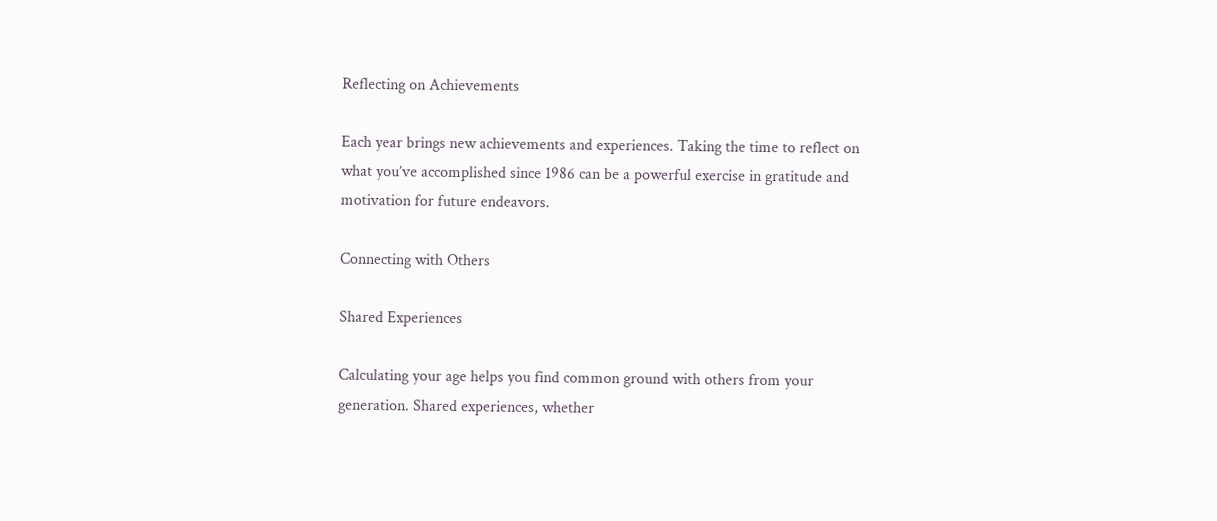Reflecting on Achievements

Each year brings new achievements and experiences. Taking the time to reflect on what you’ve accomplished since 1986 can be a powerful exercise in gratitude and motivation for future endeavors.

Connecting with Others

Shared Experiences

Calculating your age helps you find common ground with others from your generation. Shared experiences, whether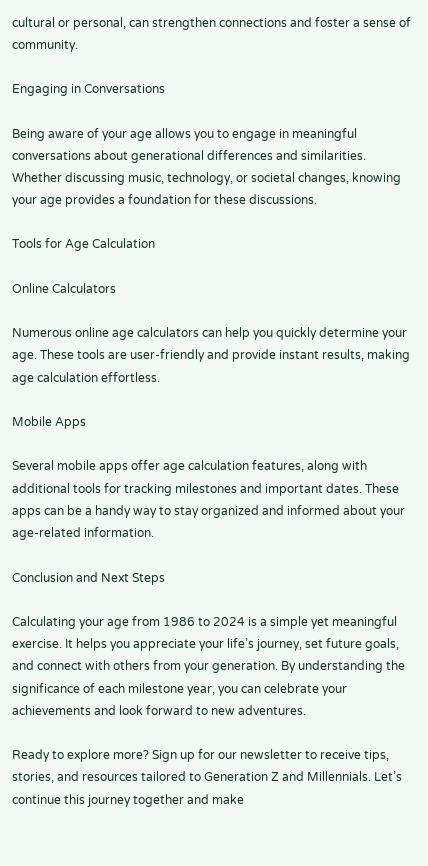cultural or personal, can strengthen connections and foster a sense of community.

Engaging in Conversations

Being aware of your age allows you to engage in meaningful conversations about generational differences and similarities. Whether discussing music, technology, or societal changes, knowing your age provides a foundation for these discussions.

Tools for Age Calculation

Online Calculators

Numerous online age calculators can help you quickly determine your age. These tools are user-friendly and provide instant results, making age calculation effortless.

Mobile Apps

Several mobile apps offer age calculation features, along with additional tools for tracking milestones and important dates. These apps can be a handy way to stay organized and informed about your age-related information.

Conclusion and Next Steps

Calculating your age from 1986 to 2024 is a simple yet meaningful exercise. It helps you appreciate your life’s journey, set future goals, and connect with others from your generation. By understanding the significance of each milestone year, you can celebrate your achievements and look forward to new adventures.

Ready to explore more? Sign up for our newsletter to receive tips, stories, and resources tailored to Generation Z and Millennials. Let’s continue this journey together and make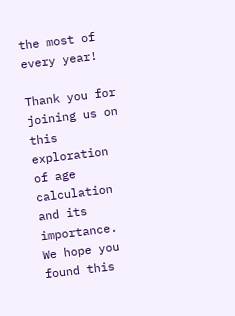the most of every year!

Thank you for joining us on this exploration of age calculation and its importance. We hope you found this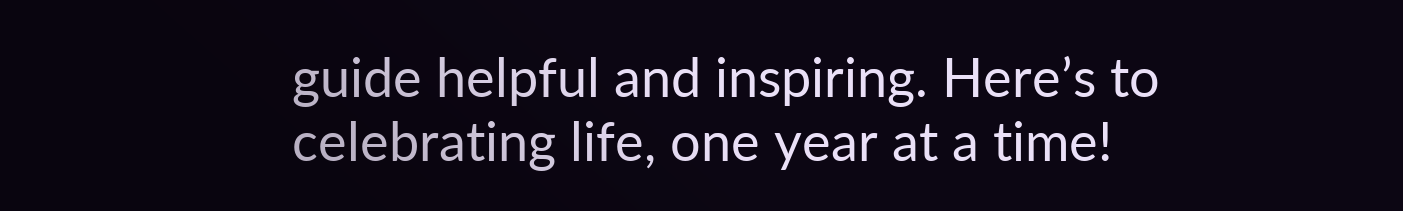guide helpful and inspiring. Here’s to celebrating life, one year at a time!